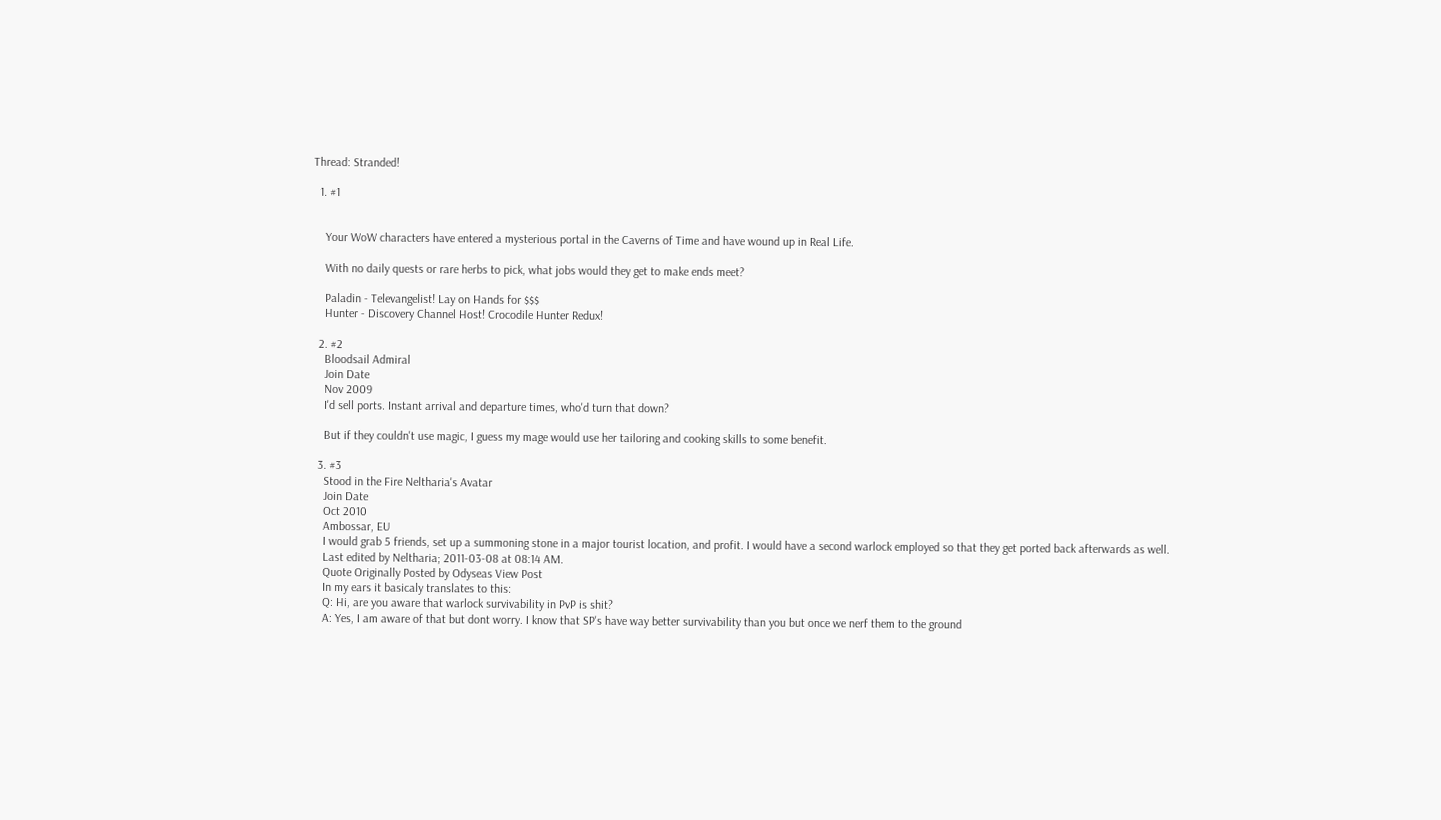Thread: Stranded!

  1. #1


    Your WoW characters have entered a mysterious portal in the Caverns of Time and have wound up in Real Life.

    With no daily quests or rare herbs to pick, what jobs would they get to make ends meet?

    Paladin - Televangelist! Lay on Hands for $$$
    Hunter - Discovery Channel Host! Crocodile Hunter Redux!

  2. #2
    Bloodsail Admiral
    Join Date
    Nov 2009
    I'd sell ports. Instant arrival and departure times, who'd turn that down?

    But if they couldn't use magic, I guess my mage would use her tailoring and cooking skills to some benefit.

  3. #3
    Stood in the Fire Neltharia's Avatar
    Join Date
    Oct 2010
    Ambossar, EU
    I would grab 5 friends, set up a summoning stone in a major tourist location, and profit. I would have a second warlock employed so that they get ported back afterwards as well.
    Last edited by Neltharia; 2011-03-08 at 08:14 AM.
    Quote Originally Posted by Odyseas View Post
    In my ears it basicaly translates to this:
    Q: Hi, are you aware that warlock survivability in PvP is shit?
    A: Yes, I am aware of that but dont worry. I know that SP's have way better survivability than you but once we nerf them to the ground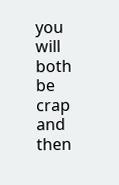you will both be crap and then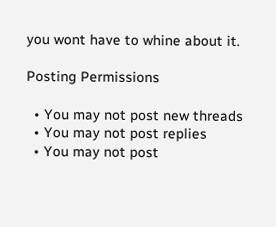you wont have to whine about it.

Posting Permissions

  • You may not post new threads
  • You may not post replies
  • You may not post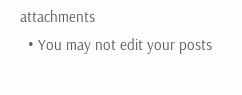attachments
  • You may not edit your posts